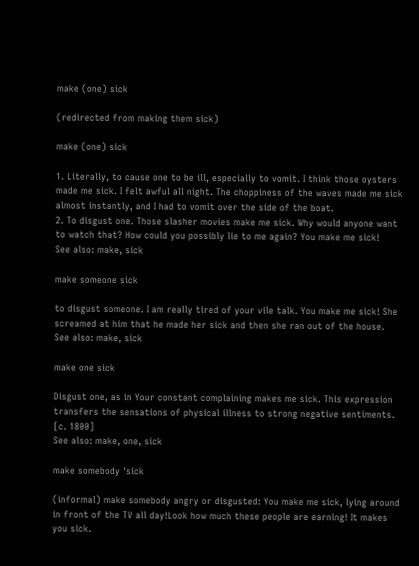make (one) sick

(redirected from making them sick)

make (one) sick

1. Literally, to cause one to be ill, especially to vomit. I think those oysters made me sick. I felt awful all night. The choppiness of the waves made me sick almost instantly, and I had to vomit over the side of the boat.
2. To disgust one. Those slasher movies make me sick. Why would anyone want to watch that? How could you possibly lie to me again? You make me sick!
See also: make, sick

make someone sick

to disgust someone. I am really tired of your vile talk. You make me sick! She screamed at him that he made her sick and then she ran out of the house.
See also: make, sick

make one sick

Disgust one, as in Your constant complaining makes me sick. This expression transfers the sensations of physical illness to strong negative sentiments. [c. 1800]
See also: make, one, sick

make somebody ˈsick

(informal) make somebody angry or disgusted: You make me sick, lying around in front of the TV all day!Look how much these people are earning! It makes you sick.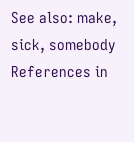See also: make, sick, somebody
References in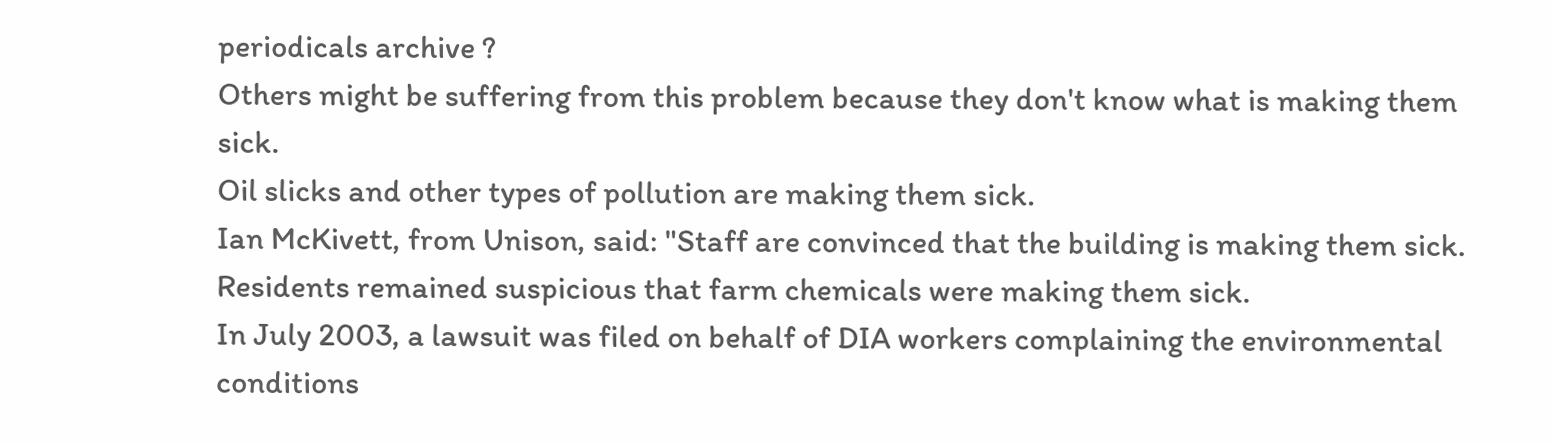periodicals archive ?
Others might be suffering from this problem because they don't know what is making them sick.
Oil slicks and other types of pollution are making them sick.
Ian McKivett, from Unison, said: "Staff are convinced that the building is making them sick.
Residents remained suspicious that farm chemicals were making them sick.
In July 2003, a lawsuit was filed on behalf of DIA workers complaining the environmental conditions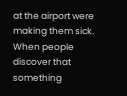at the airport were making them sick.
When people discover that something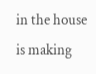in the house is making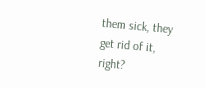them sick, they get rid of it, right?